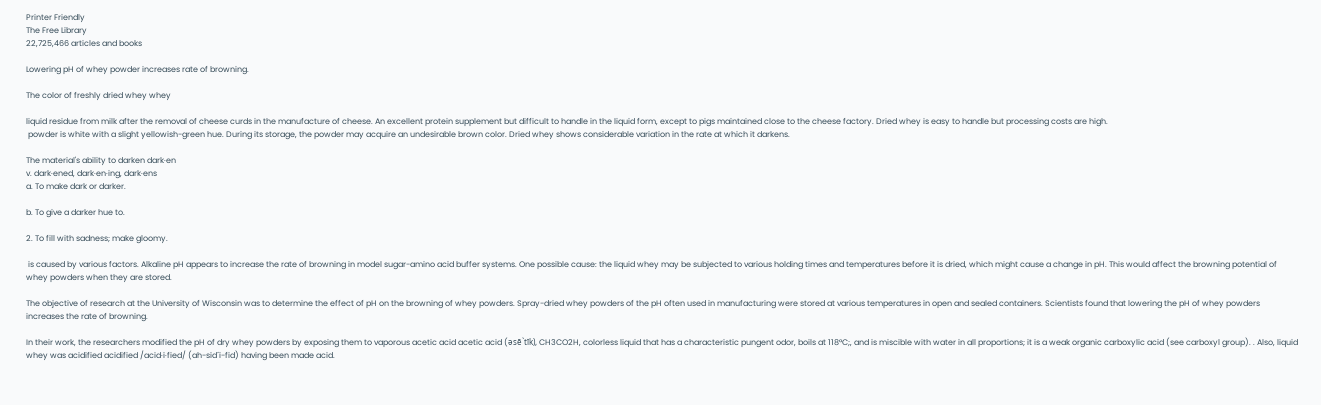Printer Friendly
The Free Library
22,725,466 articles and books

Lowering pH of whey powder increases rate of browning.

The color of freshly dried whey whey

liquid residue from milk after the removal of cheese curds in the manufacture of cheese. An excellent protein supplement but difficult to handle in the liquid form, except to pigs maintained close to the cheese factory. Dried whey is easy to handle but processing costs are high.
 powder is white with a slight yellowish-green hue. During its storage, the powder may acquire an undesirable brown color. Dried whey shows considerable variation in the rate at which it darkens.

The material's ability to darken dark·en
v. dark·ened, dark·en·ing, dark·ens
a. To make dark or darker.

b. To give a darker hue to.

2. To fill with sadness; make gloomy.

 is caused by various factors. Alkaline pH appears to increase the rate of browning in model sugar-amino acid buffer systems. One possible cause: the liquid whey may be subjected to various holding times and temperatures before it is dried, which might cause a change in pH. This would affect the browning potential of whey powders when they are stored.

The objective of research at the University of Wisconsin was to determine the effect of pH on the browning of whey powders. Spray-dried whey powders of the pH often used in manufacturing were stored at various temperatures in open and sealed containers. Scientists found that lowering the pH of whey powders increases the rate of browning.

In their work, the researchers modified the pH of dry whey powders by exposing them to vaporous acetic acid acetic acid (əsē`tĭk), CH3CO2H, colorless liquid that has a characteristic pungent odor, boils at 118°C;, and is miscible with water in all proportions; it is a weak organic carboxylic acid (see carboxyl group). . Also, liquid whey was acidified acidified /acid·i·fied/ (ah-sid´i-fid) having been made acid.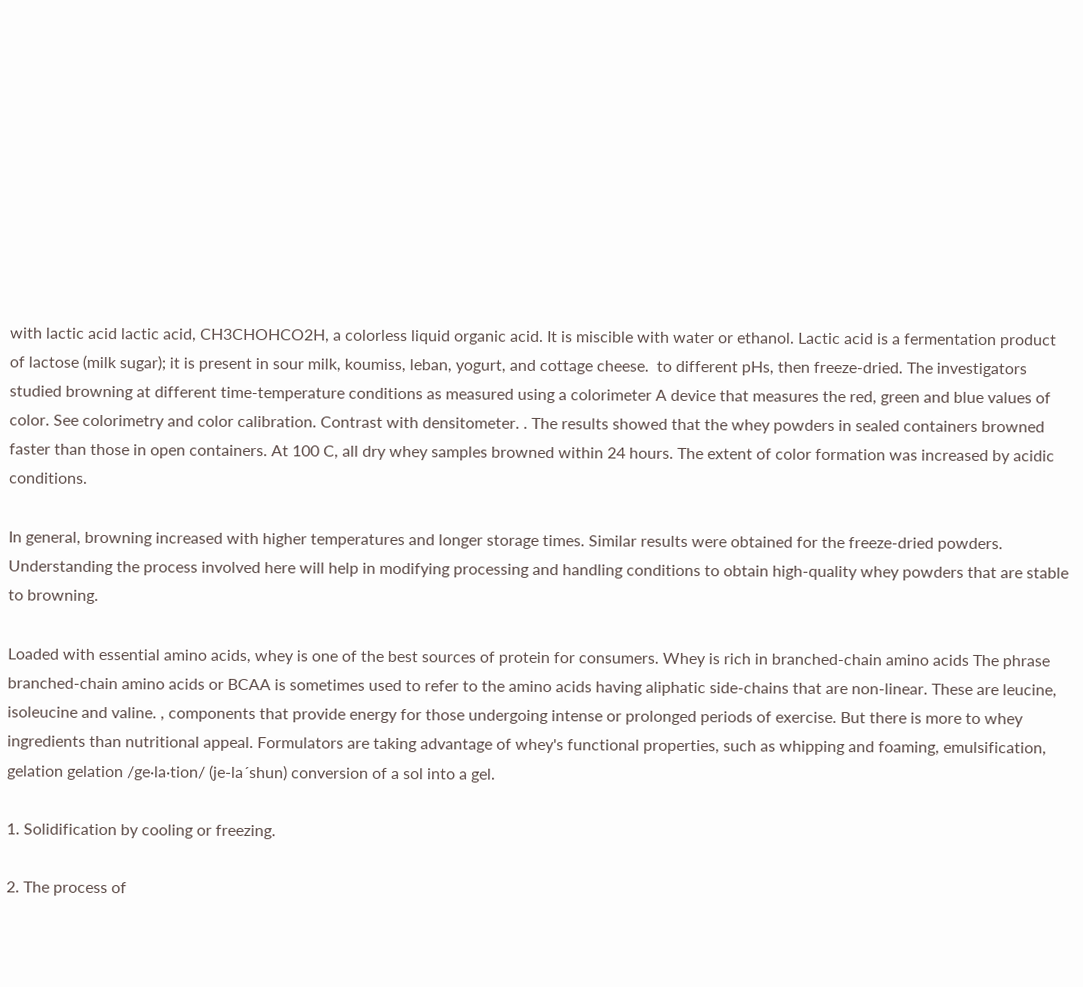with lactic acid lactic acid, CH3CHOHCO2H, a colorless liquid organic acid. It is miscible with water or ethanol. Lactic acid is a fermentation product of lactose (milk sugar); it is present in sour milk, koumiss, leban, yogurt, and cottage cheese.  to different pHs, then freeze-dried. The investigators studied browning at different time-temperature conditions as measured using a colorimeter A device that measures the red, green and blue values of color. See colorimetry and color calibration. Contrast with densitometer. . The results showed that the whey powders in sealed containers browned faster than those in open containers. At 100 C, all dry whey samples browned within 24 hours. The extent of color formation was increased by acidic conditions.

In general, browning increased with higher temperatures and longer storage times. Similar results were obtained for the freeze-dried powders. Understanding the process involved here will help in modifying processing and handling conditions to obtain high-quality whey powders that are stable to browning.

Loaded with essential amino acids, whey is one of the best sources of protein for consumers. Whey is rich in branched-chain amino acids The phrase branched-chain amino acids or BCAA is sometimes used to refer to the amino acids having aliphatic side-chains that are non-linear. These are leucine, isoleucine and valine. , components that provide energy for those undergoing intense or prolonged periods of exercise. But there is more to whey ingredients than nutritional appeal. Formulators are taking advantage of whey's functional properties, such as whipping and foaming, emulsification, gelation gelation /ge·la·tion/ (je-la´shun) conversion of a sol into a gel.

1. Solidification by cooling or freezing.

2. The process of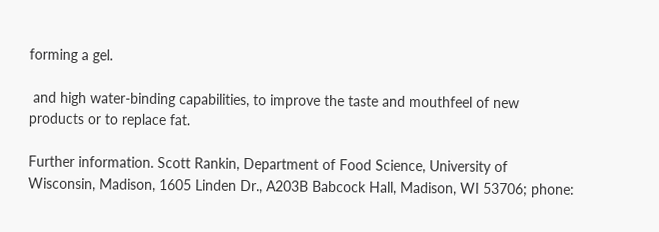forming a gel.

 and high water-binding capabilities, to improve the taste and mouthfeel of new products or to replace fat.

Further information. Scott Rankin, Department of Food Science, University of Wisconsin, Madison, 1605 Linden Dr., A203B Babcock Hall, Madison, WI 53706; phone: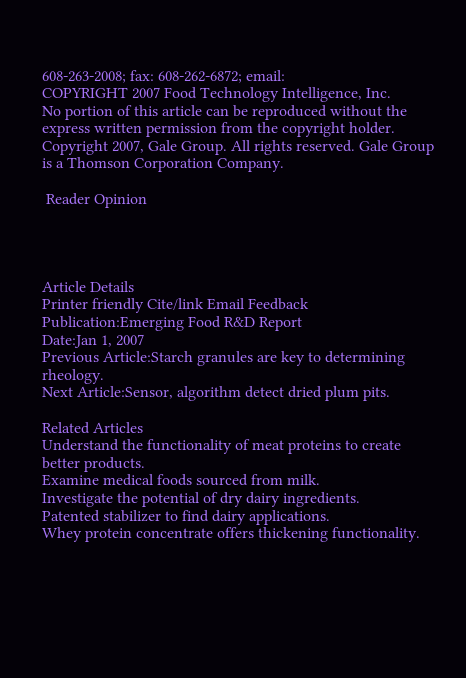608-263-2008; fax: 608-262-6872; email:
COPYRIGHT 2007 Food Technology Intelligence, Inc.
No portion of this article can be reproduced without the express written permission from the copyright holder.
Copyright 2007, Gale Group. All rights reserved. Gale Group is a Thomson Corporation Company.

 Reader Opinion




Article Details
Printer friendly Cite/link Email Feedback
Publication:Emerging Food R&D Report
Date:Jan 1, 2007
Previous Article:Starch granules are key to determining rheology.
Next Article:Sensor, algorithm detect dried plum pits.

Related Articles
Understand the functionality of meat proteins to create better products.
Examine medical foods sourced from milk.
Investigate the potential of dry dairy ingredients.
Patented stabilizer to find dairy applications.
Whey protein concentrate offers thickening functionality.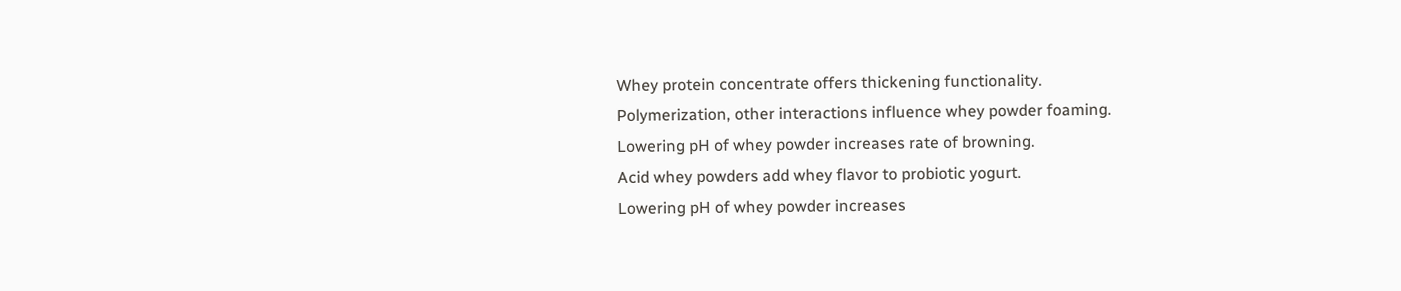Whey protein concentrate offers thickening functionality.
Polymerization, other interactions influence whey powder foaming.
Lowering pH of whey powder increases rate of browning.
Acid whey powders add whey flavor to probiotic yogurt.
Lowering pH of whey powder increases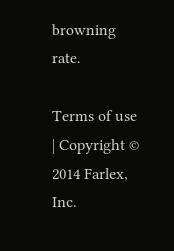browning rate.

Terms of use | Copyright © 2014 Farlex, Inc.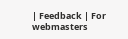| Feedback | For webmasters